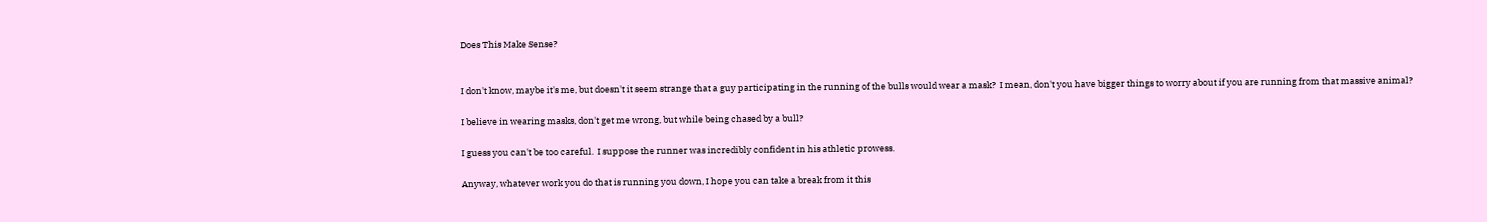Does This Make Sense?


I don't know, maybe it's me, but doesn't it seem strange that a guy participating in the running of the bulls would wear a mask?  I mean, don't you have bigger things to worry about if you are running from that massive animal?

I believe in wearing masks, don't get me wrong, but while being chased by a bull?

I guess you can't be too careful.  I suppose the runner was incredibly confident in his athletic prowess.

Anyway, whatever work you do that is running you down, I hope you can take a break from it this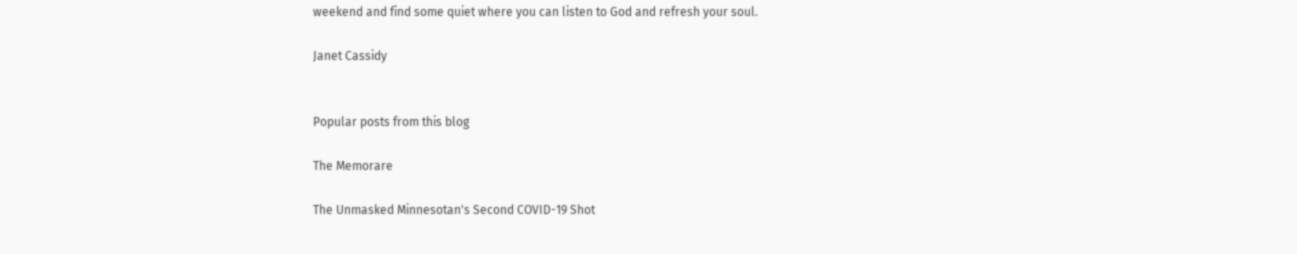weekend and find some quiet where you can listen to God and refresh your soul.

Janet Cassidy


Popular posts from this blog

The Memorare

The Unmasked Minnesotan's Second COVID-19 Shot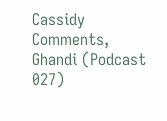Cassidy Comments, Ghandi (Podcast 027)